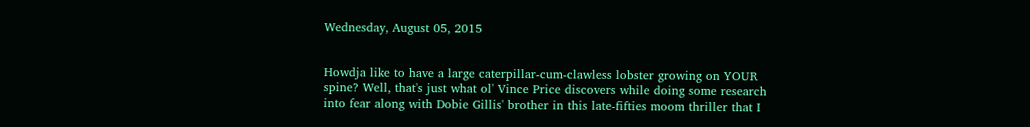Wednesday, August 05, 2015


Howdja like to have a large caterpillar-cum-clawless lobster growing on YOUR spine? Well, that's just what ol' Vince Price discovers while doing some research into fear along with Dobie Gillis' brother in this late-fifties moom thriller that I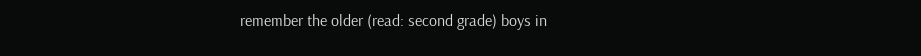remember the older (read: second grade) boys in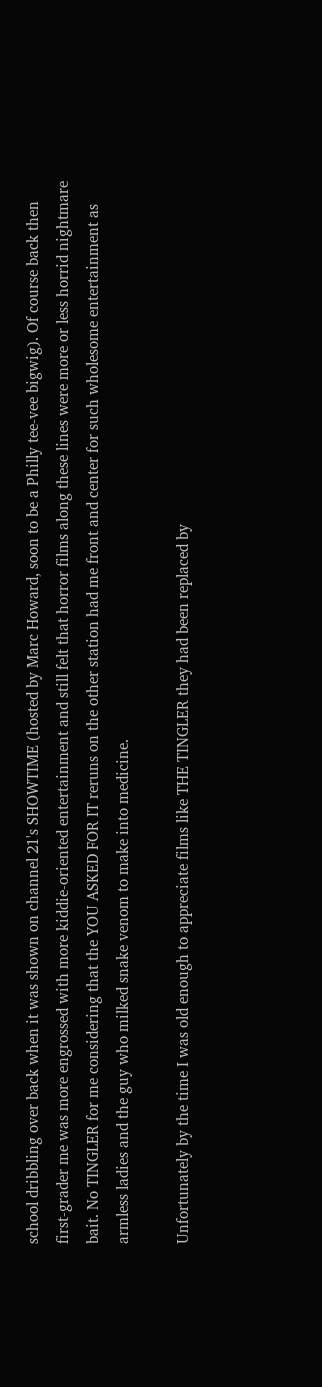school dribbling over back when it was shown on channel 21's SHOWTIME (hosted by Marc Howard, soon to be a Philly tee-vee bigwig). Of course back then first-grader me was more engrossed with more kiddie-oriented entertainment and still felt that horror films along these lines were more or less horrid nightmare bait. No TINGLER for me considering that the YOU ASKED FOR IT reruns on the other station had me front and center for such wholesome entertainment as armless ladies and the guy who milked snake venom to make into medicine.

Unfortunately by the time I was old enough to appreciate films like THE TINGLER they had been replaced by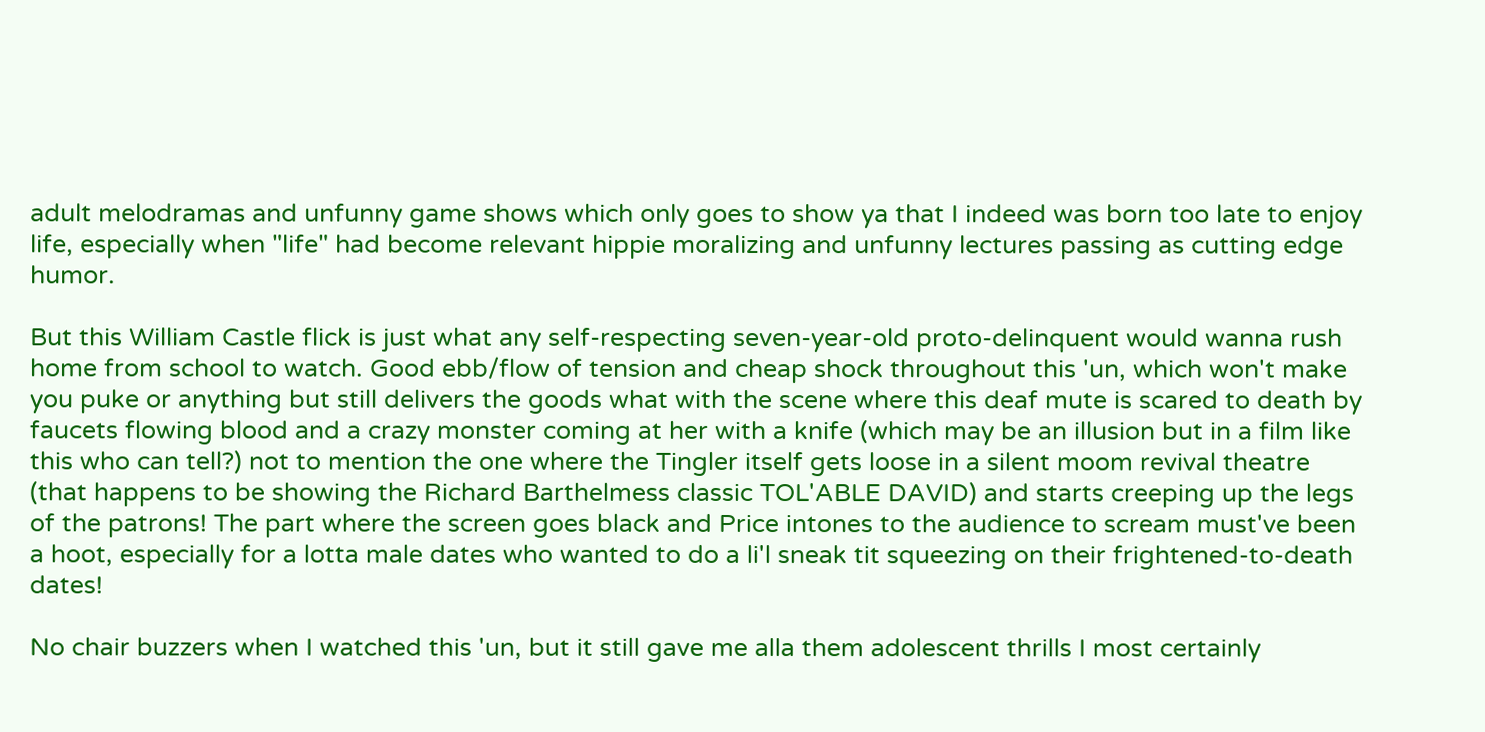adult melodramas and unfunny game shows which only goes to show ya that I indeed was born too late to enjoy life, especially when "life" had become relevant hippie moralizing and unfunny lectures passing as cutting edge humor.

But this William Castle flick is just what any self-respecting seven-year-old proto-delinquent would wanna rush home from school to watch. Good ebb/flow of tension and cheap shock throughout this 'un, which won't make you puke or anything but still delivers the goods what with the scene where this deaf mute is scared to death by faucets flowing blood and a crazy monster coming at her with a knife (which may be an illusion but in a film like this who can tell?) not to mention the one where the Tingler itself gets loose in a silent moom revival theatre (that happens to be showing the Richard Barthelmess classic TOL'ABLE DAVID) and starts creeping up the legs of the patrons! The part where the screen goes black and Price intones to the audience to scream must've been a hoot, especially for a lotta male dates who wanted to do a li'l sneak tit squeezing on their frightened-to-death dates!

No chair buzzers when I watched this 'un, but it still gave me alla them adolescent thrills I most certainly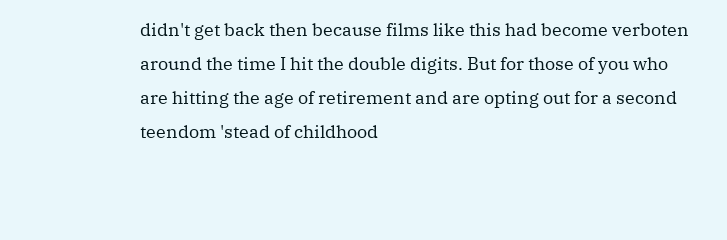didn't get back then because films like this had become verboten around the time I hit the double digits. But for those of you who are hitting the age of retirement and are opting out for a second teendom 'stead of childhood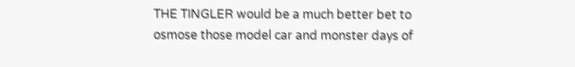THE TINGLER would be a much better bet to osmose those model car and monster days of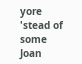yore 'stead of some Joan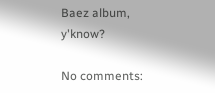Baez album, y'know?

No comments: